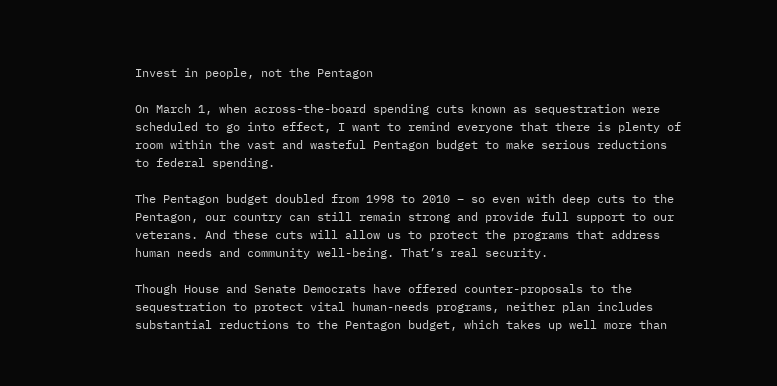Invest in people, not the Pentagon

On March 1, when across-the-board spending cuts known as sequestration were scheduled to go into effect, I want to remind everyone that there is plenty of room within the vast and wasteful Pentagon budget to make serious reductions to federal spending.

The Pentagon budget doubled from 1998 to 2010 – so even with deep cuts to the Pentagon, our country can still remain strong and provide full support to our veterans. And these cuts will allow us to protect the programs that address human needs and community well-being. That’s real security.

Though House and Senate Democrats have offered counter-proposals to the sequestration to protect vital human-needs programs, neither plan includes substantial reductions to the Pentagon budget, which takes up well more than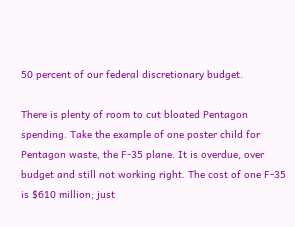50 percent of our federal discretionary budget.

There is plenty of room to cut bloated Pentagon spending. Take the example of one poster child for Pentagon waste, the F-35 plane. It is overdue, over budget and still not working right. The cost of one F-35 is $610 million; just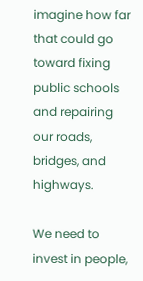imagine how far that could go toward fixing public schools and repairing our roads, bridges, and highways.

We need to invest in people,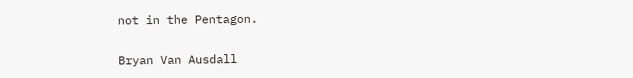not in the Pentagon.

Bryan Van Ausdall